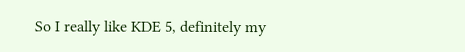So I really like KDE 5, definitely my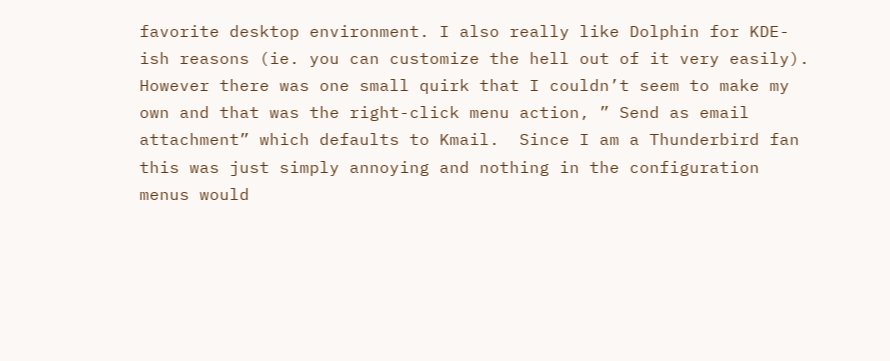favorite desktop environment. I also really like Dolphin for KDE-ish reasons (ie. you can customize the hell out of it very easily). However there was one small quirk that I couldn’t seem to make my own and that was the right-click menu action, ” Send as email attachment” which defaults to Kmail.  Since I am a Thunderbird fan this was just simply annoying and nothing in the configuration menus would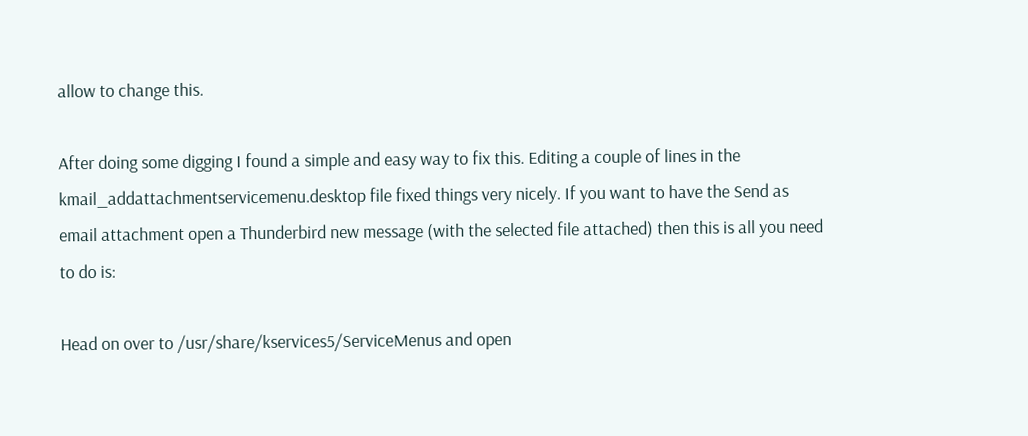allow to change this.

After doing some digging I found a simple and easy way to fix this. Editing a couple of lines in the kmail_addattachmentservicemenu.desktop file fixed things very nicely. If you want to have the Send as email attachment open a Thunderbird new message (with the selected file attached) then this is all you need to do is:

Head on over to /usr/share/kservices5/ServiceMenus and open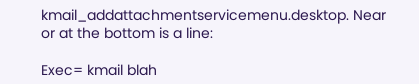kmail_addattachmentservicemenu.desktop. Near or at the bottom is a line:

Exec= kmail blah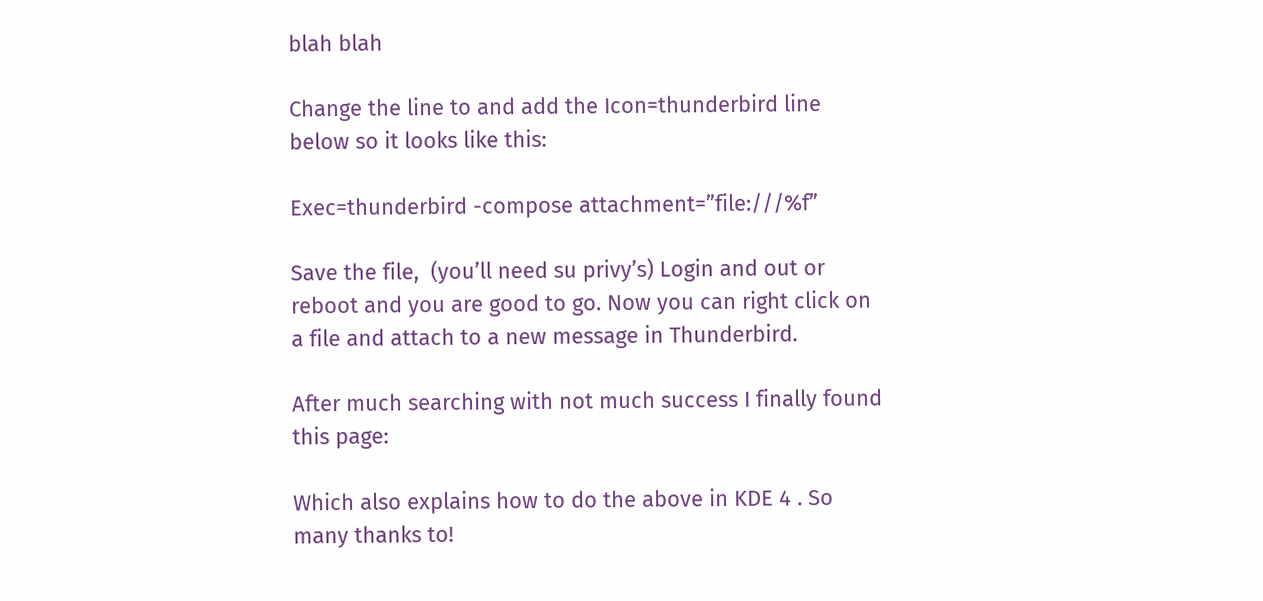blah blah

Change the line to and add the Icon=thunderbird line below so it looks like this:

Exec=thunderbird -compose attachment=”file:///%f”

Save the file,  (you’ll need su privy’s) Login and out or reboot and you are good to go. Now you can right click on a file and attach to a new message in Thunderbird.

After much searching with not much success I finally found this page:

Which also explains how to do the above in KDE 4 . So many thanks to!